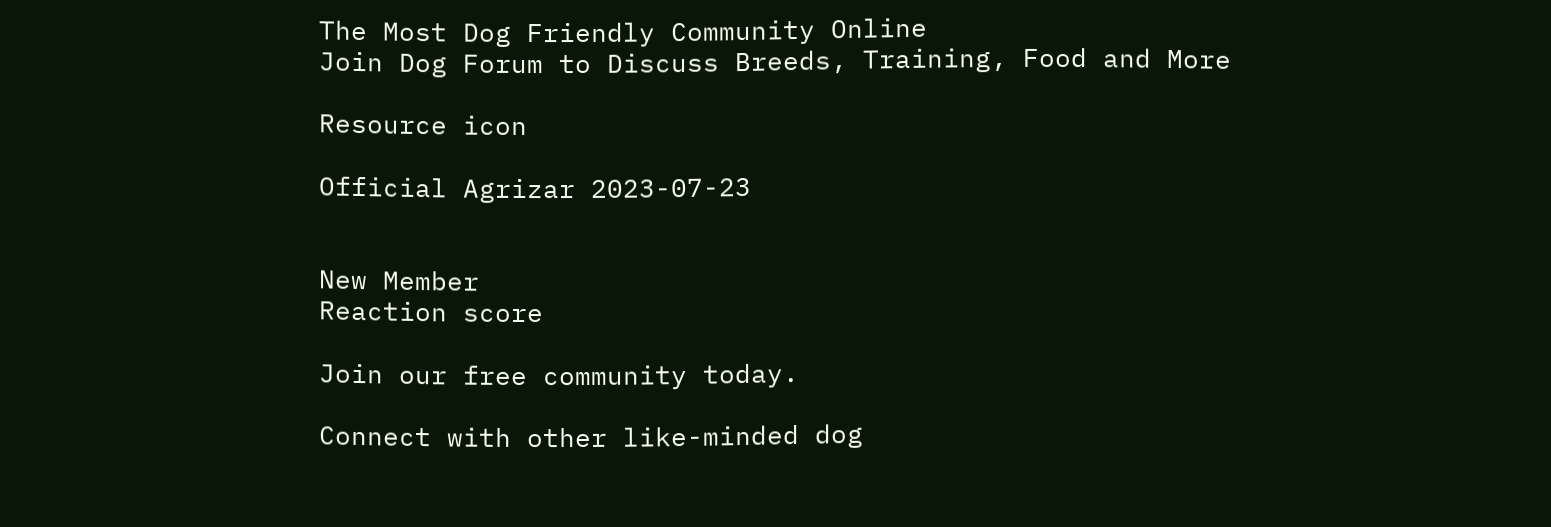The Most Dog Friendly Community Online
Join Dog Forum to Discuss Breeds, Training, Food and More

Resource icon

Official Agrizar 2023-07-23


New Member
Reaction score

Join our free community today.

Connect with other like-minded dog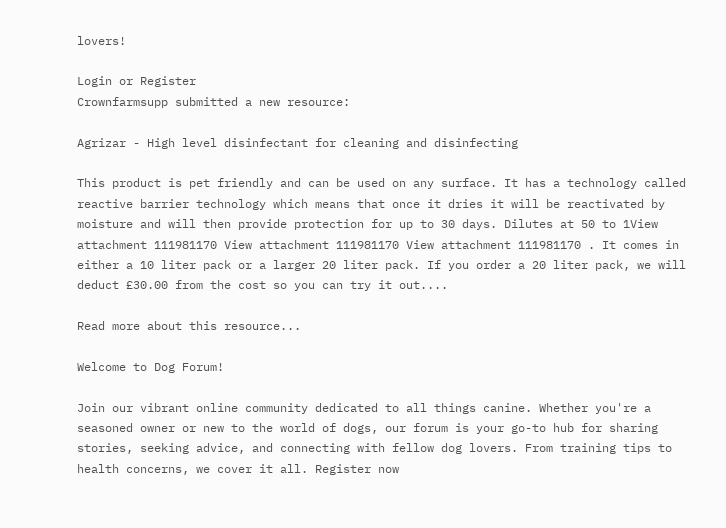lovers!

Login or Register
Crownfarmsupp submitted a new resource:

Agrizar - High level disinfectant for cleaning and disinfecting

This product is pet friendly and can be used on any surface. It has a technology called reactive barrier technology which means that once it dries it will be reactivated by moisture and will then provide protection for up to 30 days. Dilutes at 50 to 1View attachment 111981170 View attachment 111981170 View attachment 111981170 . It comes in either a 10 liter pack or a larger 20 liter pack. If you order a 20 liter pack, we will deduct £30.00 from the cost so you can try it out....

Read more about this resource...

Welcome to Dog Forum!

Join our vibrant online community dedicated to all things canine. Whether you're a seasoned owner or new to the world of dogs, our forum is your go-to hub for sharing stories, seeking advice, and connecting with fellow dog lovers. From training tips to health concerns, we cover it all. Register now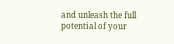and unleash the full potential of your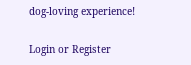dog-loving experience!

Login or Register